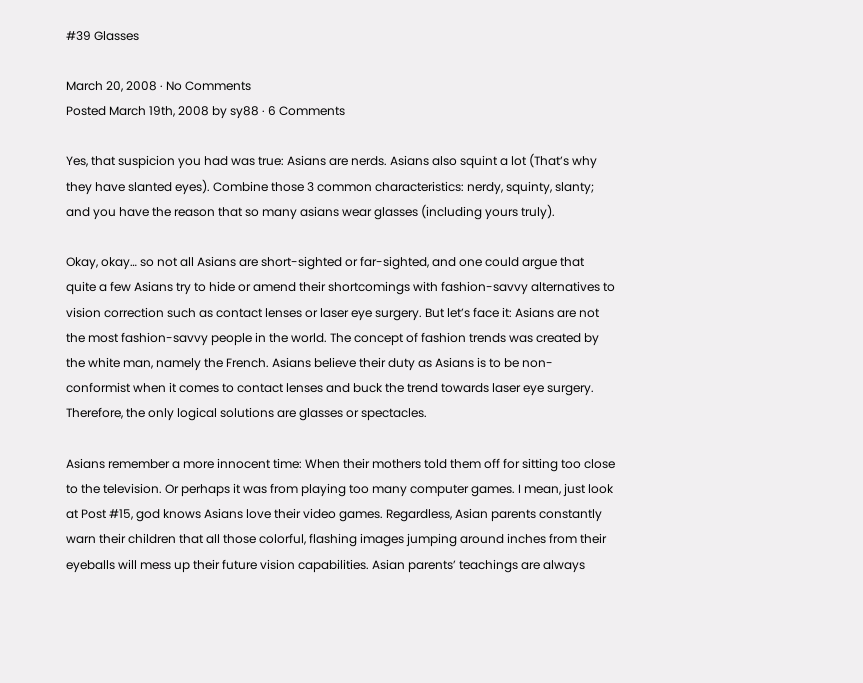#39 Glasses

March 20, 2008 · No Comments
Posted March 19th, 2008 by sy88 · 6 Comments

Yes, that suspicion you had was true: Asians are nerds. Asians also squint a lot (That’s why they have slanted eyes). Combine those 3 common characteristics: nerdy, squinty, slanty; and you have the reason that so many asians wear glasses (including yours truly).

Okay, okay… so not all Asians are short-sighted or far-sighted, and one could argue that quite a few Asians try to hide or amend their shortcomings with fashion-savvy alternatives to vision correction such as contact lenses or laser eye surgery. But let’s face it: Asians are not the most fashion-savvy people in the world. The concept of fashion trends was created by the white man, namely the French. Asians believe their duty as Asians is to be non-conformist when it comes to contact lenses and buck the trend towards laser eye surgery. Therefore, the only logical solutions are glasses or spectacles.

Asians remember a more innocent time: When their mothers told them off for sitting too close to the television. Or perhaps it was from playing too many computer games. I mean, just look at Post #15, god knows Asians love their video games. Regardless, Asian parents constantly warn their children that all those colorful, flashing images jumping around inches from their eyeballs will mess up their future vision capabilities. Asian parents’ teachings are always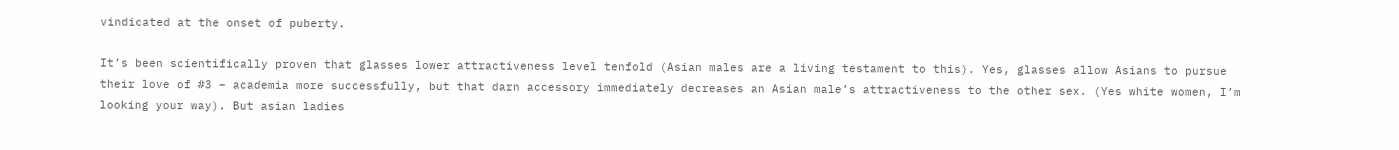vindicated at the onset of puberty.

It’s been scientifically proven that glasses lower attractiveness level tenfold (Asian males are a living testament to this). Yes, glasses allow Asians to pursue their love of #3 – academia more successfully, but that darn accessory immediately decreases an Asian male’s attractiveness to the other sex. (Yes white women, I’m looking your way). But asian ladies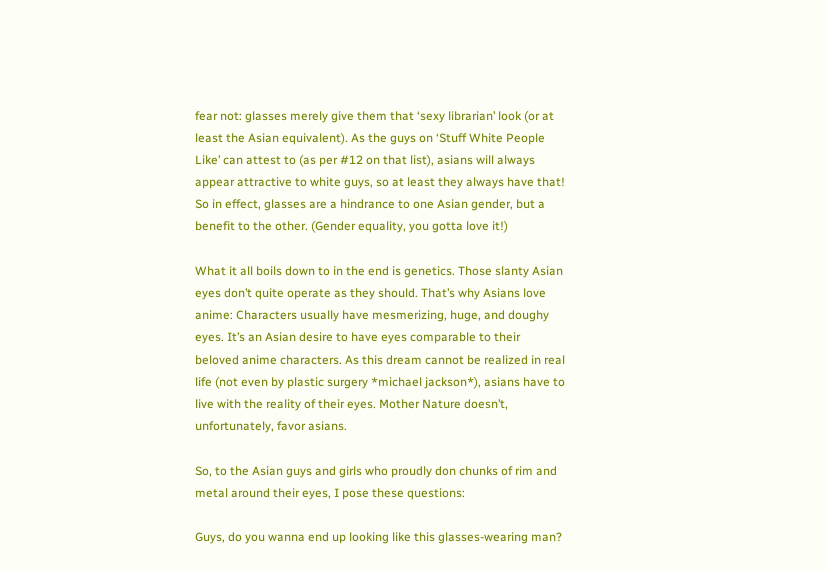fear not: glasses merely give them that ‘sexy librarian’ look (or at least the Asian equivalent). As the guys on ‘Stuff White People Like’ can attest to (as per #12 on that list), asians will always appear attractive to white guys, so at least they always have that! So in effect, glasses are a hindrance to one Asian gender, but a benefit to the other. (Gender equality, you gotta love it!)

What it all boils down to in the end is genetics. Those slanty Asian eyes don’t quite operate as they should. That’s why Asians love anime: Characters usually have mesmerizing, huge, and doughy eyes. It’s an Asian desire to have eyes comparable to their beloved anime characters. As this dream cannot be realized in real life (not even by plastic surgery *michael jackson*), asians have to live with the reality of their eyes. Mother Nature doesn’t, unfortunately, favor asians.

So, to the Asian guys and girls who proudly don chunks of rim and metal around their eyes, I pose these questions:

Guys, do you wanna end up looking like this glasses-wearing man?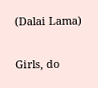(Dalai Lama)

Girls, do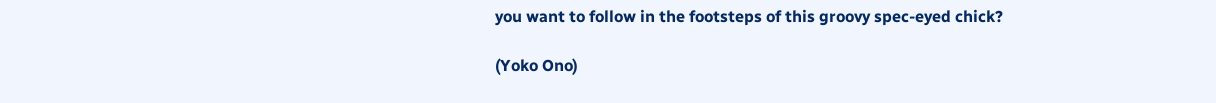you want to follow in the footsteps of this groovy spec-eyed chick?

(Yoko Ono)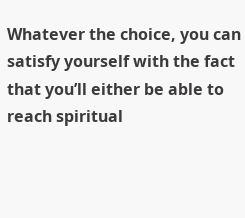Whatever the choice, you can satisfy yourself with the fact that you’ll either be able to reach spiritual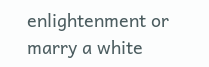enlightenment or marry a white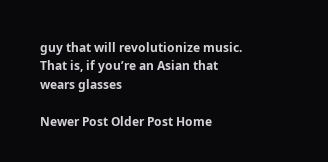guy that will revolutionize music. That is, if you’re an Asian that wears glasses

Newer Post Older Post Home